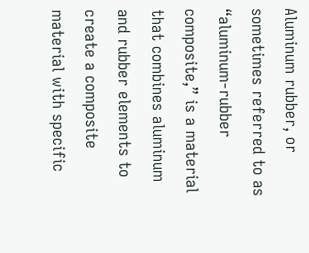Aluminum rubber, or sometimes referred to as “aluminum-rubber composite,” is a material that combines aluminum and rubber elements to create a composite material with specific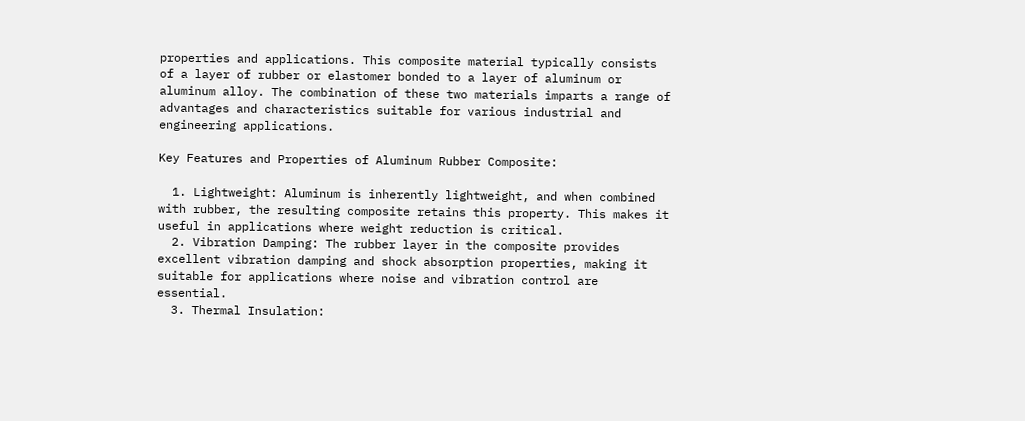properties and applications. This composite material typically consists of a layer of rubber or elastomer bonded to a layer of aluminum or aluminum alloy. The combination of these two materials imparts a range of advantages and characteristics suitable for various industrial and engineering applications.

Key Features and Properties of Aluminum Rubber Composite:

  1. Lightweight: Aluminum is inherently lightweight, and when combined with rubber, the resulting composite retains this property. This makes it useful in applications where weight reduction is critical.
  2. Vibration Damping: The rubber layer in the composite provides excellent vibration damping and shock absorption properties, making it suitable for applications where noise and vibration control are essential.
  3. Thermal Insulation: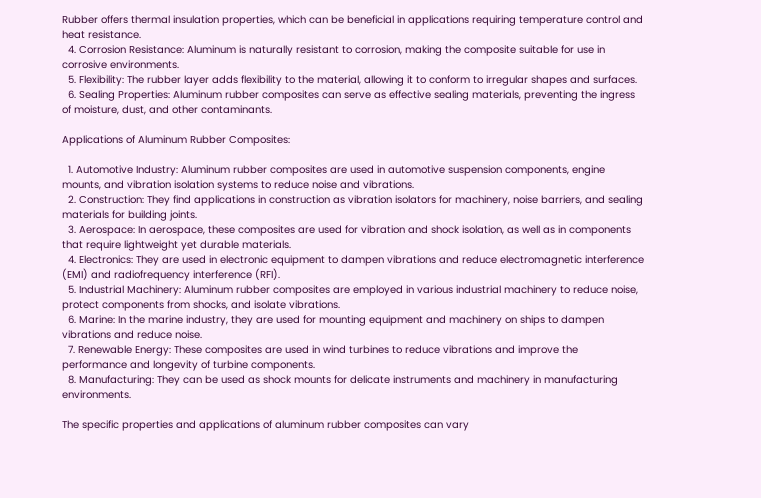Rubber offers thermal insulation properties, which can be beneficial in applications requiring temperature control and heat resistance.
  4. Corrosion Resistance: Aluminum is naturally resistant to corrosion, making the composite suitable for use in corrosive environments.
  5. Flexibility: The rubber layer adds flexibility to the material, allowing it to conform to irregular shapes and surfaces.
  6. Sealing Properties: Aluminum rubber composites can serve as effective sealing materials, preventing the ingress of moisture, dust, and other contaminants.

Applications of Aluminum Rubber Composites:

  1. Automotive Industry: Aluminum rubber composites are used in automotive suspension components, engine mounts, and vibration isolation systems to reduce noise and vibrations.
  2. Construction: They find applications in construction as vibration isolators for machinery, noise barriers, and sealing materials for building joints.
  3. Aerospace: In aerospace, these composites are used for vibration and shock isolation, as well as in components that require lightweight yet durable materials.
  4. Electronics: They are used in electronic equipment to dampen vibrations and reduce electromagnetic interference (EMI) and radiofrequency interference (RFI).
  5. Industrial Machinery: Aluminum rubber composites are employed in various industrial machinery to reduce noise, protect components from shocks, and isolate vibrations.
  6. Marine: In the marine industry, they are used for mounting equipment and machinery on ships to dampen vibrations and reduce noise.
  7. Renewable Energy: These composites are used in wind turbines to reduce vibrations and improve the performance and longevity of turbine components.
  8. Manufacturing: They can be used as shock mounts for delicate instruments and machinery in manufacturing environments.

The specific properties and applications of aluminum rubber composites can vary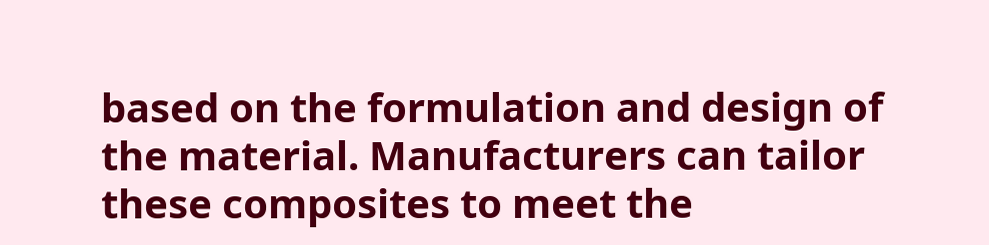based on the formulation and design of the material. Manufacturers can tailor these composites to meet the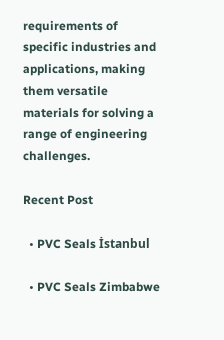requirements of specific industries and applications, making them versatile materials for solving a range of engineering challenges.

Recent Post

  • PVC Seals İstanbul

  • PVC Seals Zimbabwe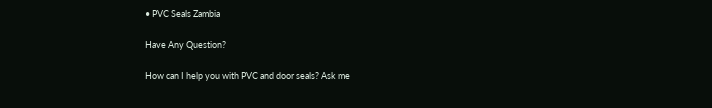• PVC Seals Zambia

Have Any Question?

How can I help you with PVC and door seals? Ask me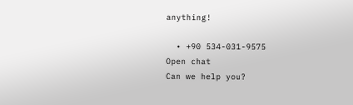anything!

  • +90 534-031-9575
Open chat
Can we help you?